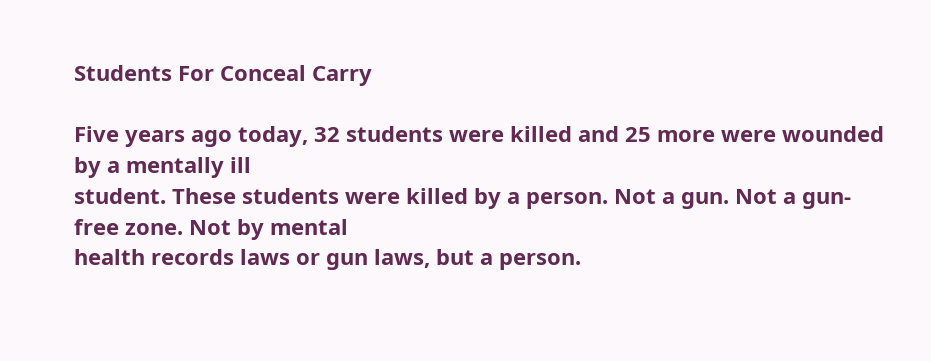Students For Conceal Carry

Five years ago today, 32 students were killed and 25 more were wounded by a mentally ill
student. These students were killed by a person. Not a gun. Not a gun-free zone. Not by mental
health records laws or gun laws, but a person.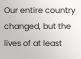Our entire country changed, but the lives of at least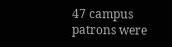47 campus patrons were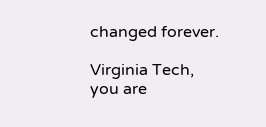changed forever.

Virginia Tech, you are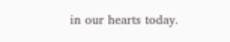in our hearts today.